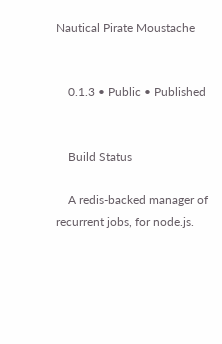Nautical Pirate Moustache


    0.1.3 • Public • Published


    Build Status

    A redis-backed manager of recurrent jobs, for node.js.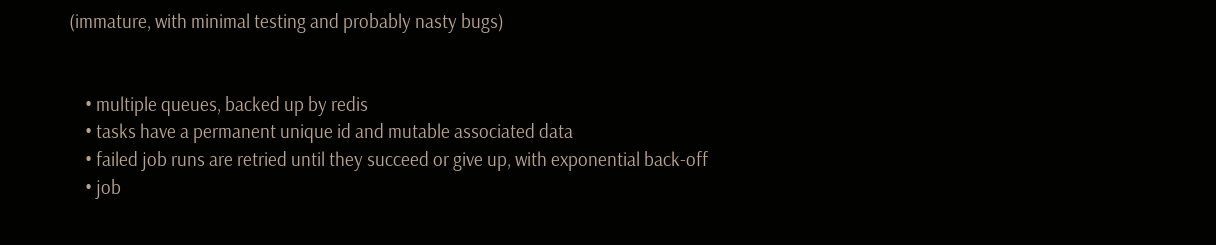(immature, with minimal testing and probably nasty bugs)


    • multiple queues, backed up by redis
    • tasks have a permanent unique id and mutable associated data
    • failed job runs are retried until they succeed or give up, with exponential back-off
    • job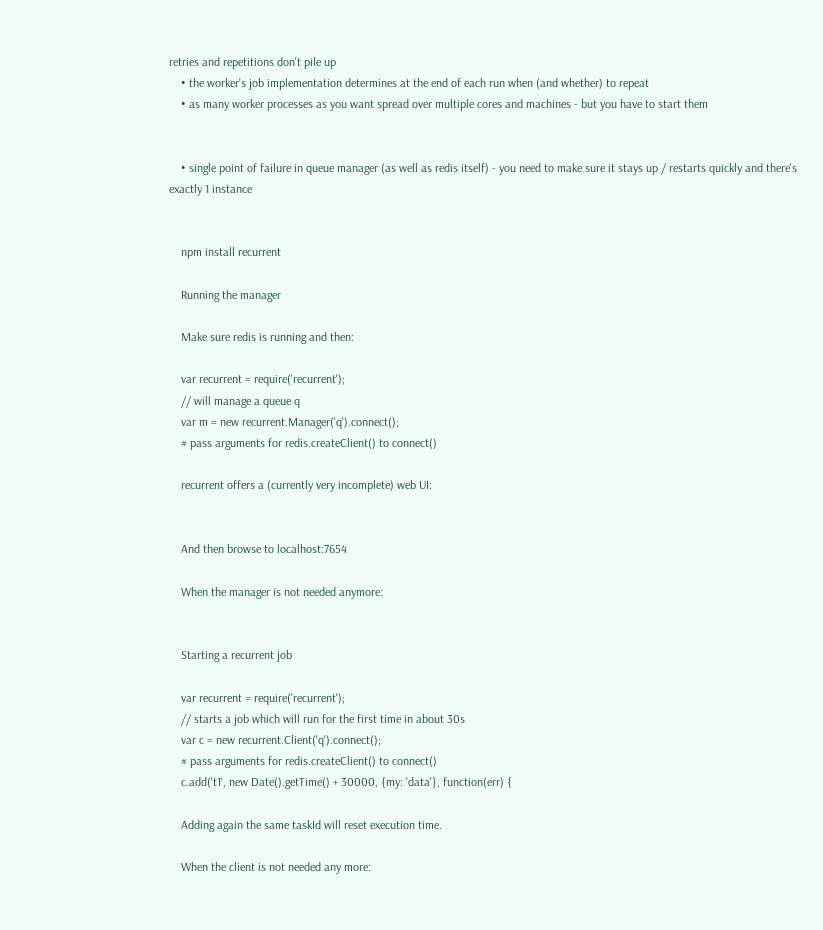retries and repetitions don't pile up
    • the worker's job implementation determines at the end of each run when (and whether) to repeat
    • as many worker processes as you want spread over multiple cores and machines - but you have to start them


    • single point of failure in queue manager (as well as redis itself) - you need to make sure it stays up / restarts quickly and there's exactly 1 instance


    npm install recurrent

    Running the manager

    Make sure redis is running and then:

    var recurrent = require('recurrent');
    // will manage a queue q
    var m = new recurrent.Manager('q').connect();
    # pass arguments for redis.createClient() to connect()

    recurrent offers a (currently very incomplete) web UI:


    And then browse to localhost:7654

    When the manager is not needed anymore:


    Starting a recurrent job

    var recurrent = require('recurrent');
    // starts a job which will run for the first time in about 30s
    var c = new recurrent.Client('q').connect();
    # pass arguments for redis.createClient() to connect()
    c.add('t1', new Date().getTime() + 30000, {my: 'data'}, function(err) {

    Adding again the same taskId will reset execution time.

    When the client is not needed any more: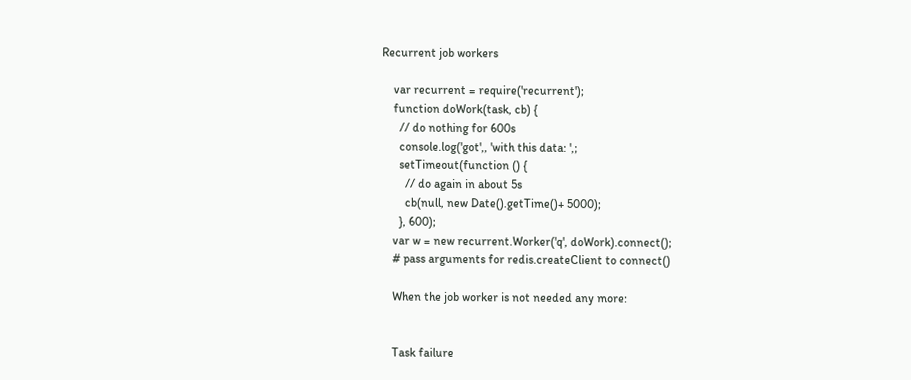Recurrent job workers

    var recurrent = require('recurrent');
    function doWork(task, cb) {
      // do nothing for 600s
      console.log('got',, 'with this data: ',;
      setTimeout(function () {
        // do again in about 5s
        cb(null, new Date().getTime()+ 5000);
      }, 600);
    var w = new recurrent.Worker('q', doWork).connect();
    # pass arguments for redis.createClient to connect()

    When the job worker is not needed any more:


    Task failure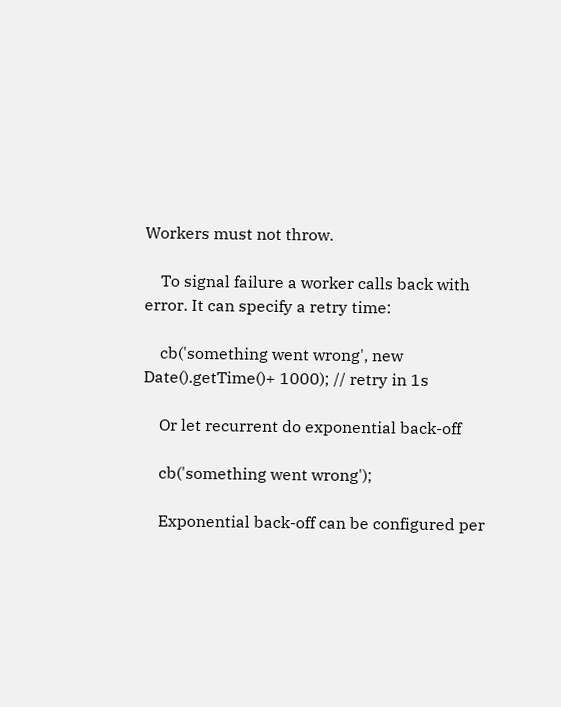Workers must not throw.

    To signal failure a worker calls back with error. It can specify a retry time:

    cb('something went wrong', new Date().getTime()+ 1000); // retry in 1s

    Or let recurrent do exponential back-off

    cb('something went wrong');

    Exponential back-off can be configured per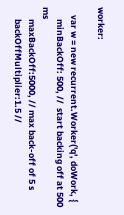worker:

    var w = new recurrent.Worker('q', doWork, {
      minBackOff: 500, //  start backing off at 500 ms
      maxBackOff:5000, // max back-off of 5 s
      backOffMultiplier:1.5 //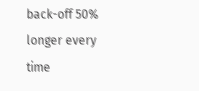back-off 50% longer every time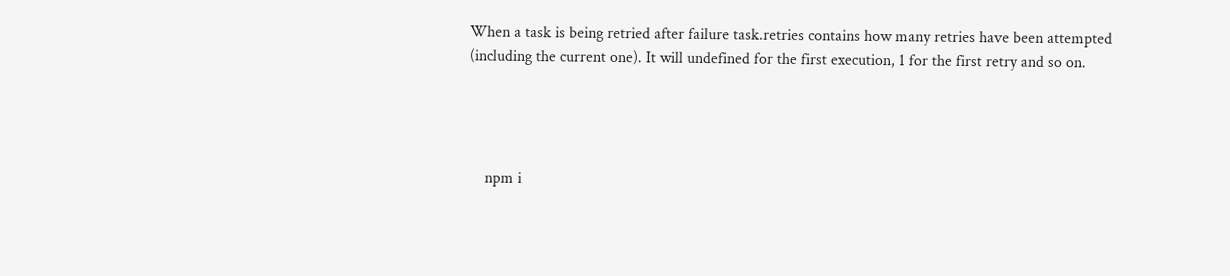When a task is being retried after failure task.retries contains how many retries have been attempted (including the current one). It will undefined for the first execution, 1 for the first retry and so on.




    npm i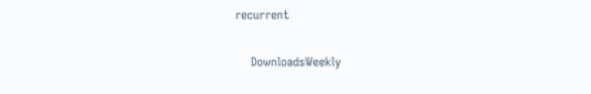recurrent

    DownloadsWeekly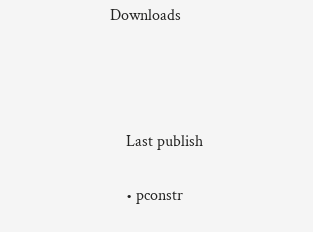Downloads






    Last publish


    • pconstr